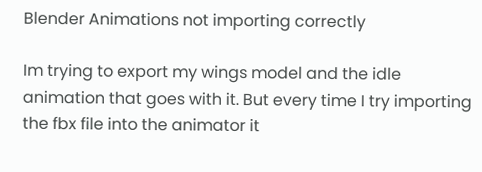Blender Animations not importing correctly

Im trying to export my wings model and the idle animation that goes with it. But every time I try importing the fbx file into the animator it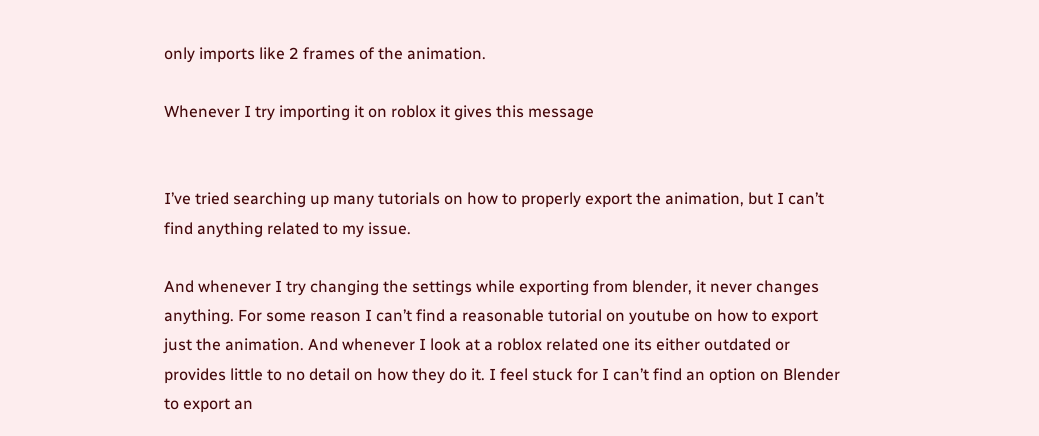only imports like 2 frames of the animation.

Whenever I try importing it on roblox it gives this message


I’ve tried searching up many tutorials on how to properly export the animation, but I can’t find anything related to my issue.

And whenever I try changing the settings while exporting from blender, it never changes anything. For some reason I can’t find a reasonable tutorial on youtube on how to export just the animation. And whenever I look at a roblox related one its either outdated or provides little to no detail on how they do it. I feel stuck for I can’t find an option on Blender to export an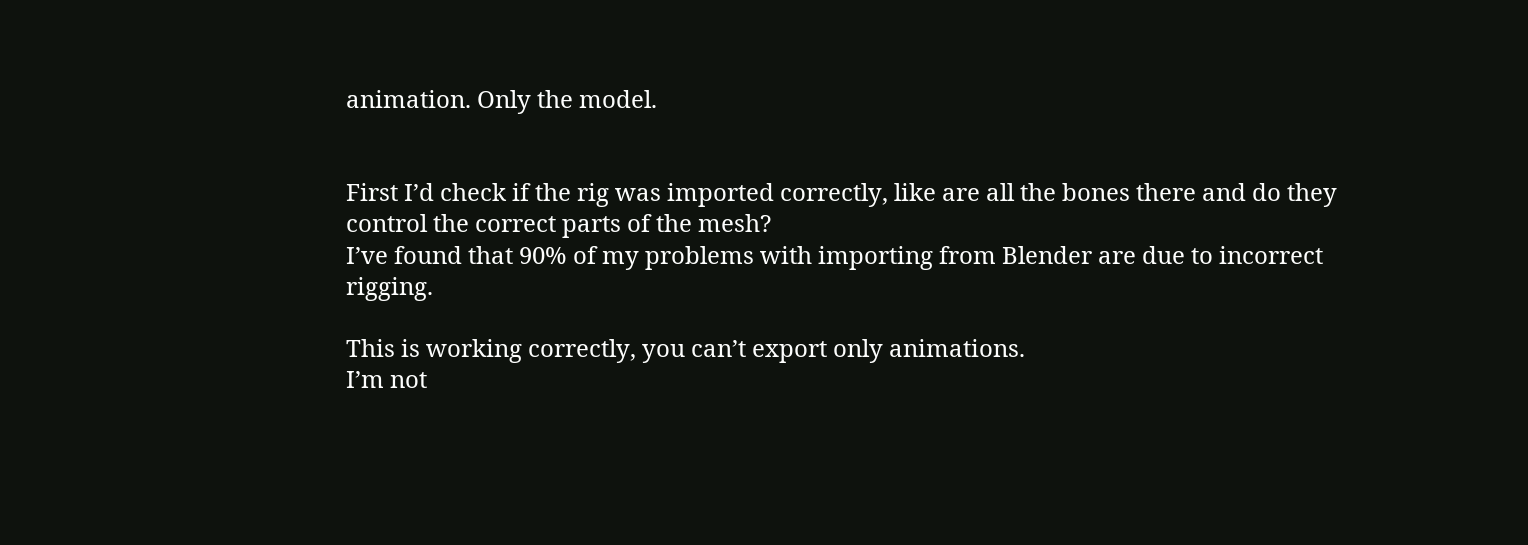animation. Only the model.


First I’d check if the rig was imported correctly, like are all the bones there and do they control the correct parts of the mesh?
I’ve found that 90% of my problems with importing from Blender are due to incorrect rigging.

This is working correctly, you can’t export only animations.
I’m not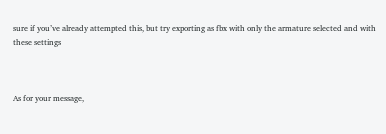sure if you’ve already attempted this, but try exporting as fbx with only the armature selected and with these settings



As for your message,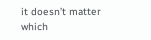it doesn’t matter which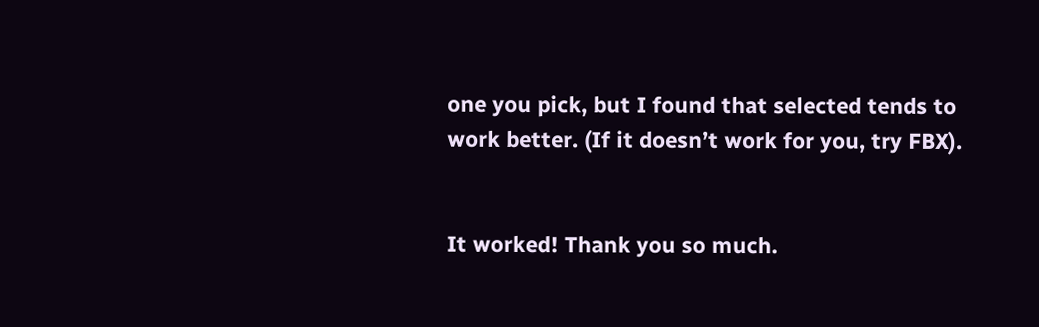one you pick, but I found that selected tends to work better. (If it doesn’t work for you, try FBX).


It worked! Thank you so much.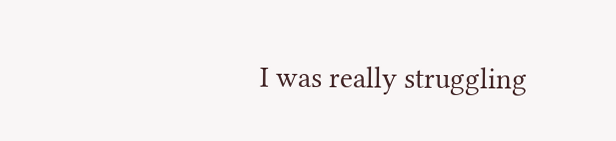I was really struggling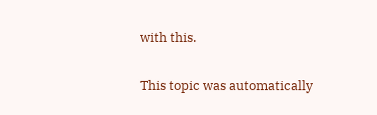with this.

This topic was automatically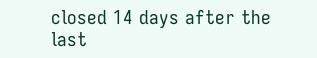closed 14 days after the last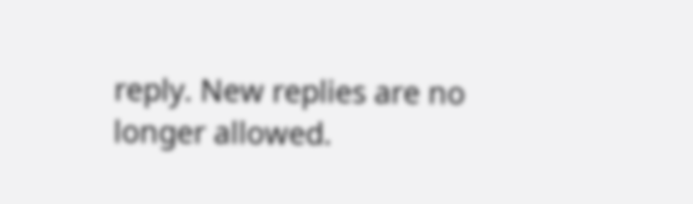reply. New replies are no longer allowed.